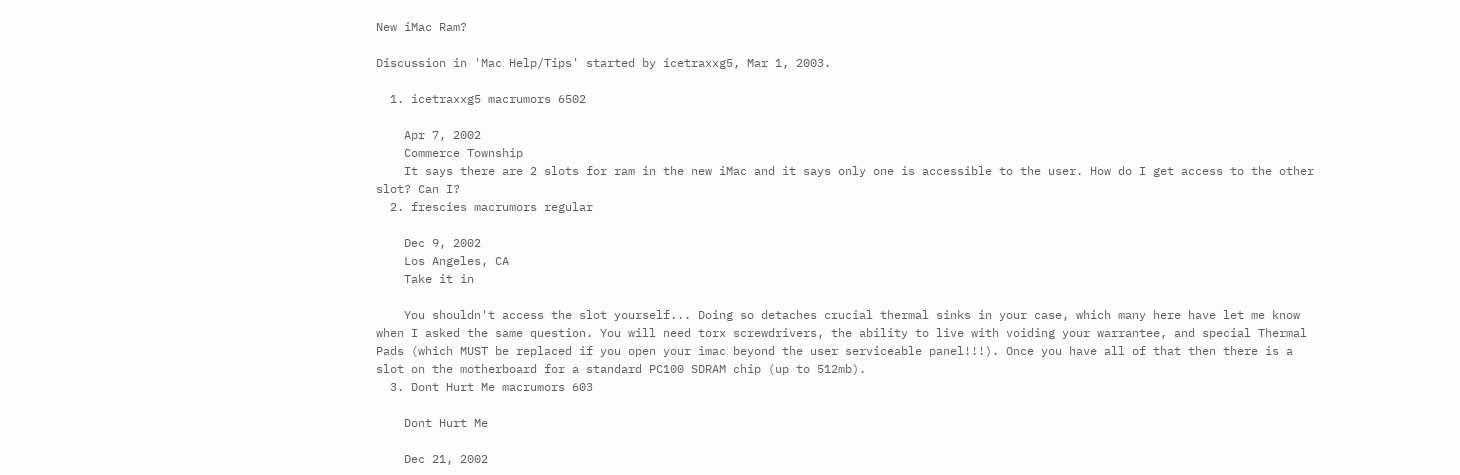New iMac Ram?

Discussion in 'Mac Help/Tips' started by icetraxxg5, Mar 1, 2003.

  1. icetraxxg5 macrumors 6502

    Apr 7, 2002
    Commerce Township
    It says there are 2 slots for ram in the new iMac and it says only one is accessible to the user. How do I get access to the other slot? Can I?
  2. frescies macrumors regular

    Dec 9, 2002
    Los Angeles, CA
    Take it in

    You shouldn't access the slot yourself... Doing so detaches crucial thermal sinks in your case, which many here have let me know when I asked the same question. You will need torx screwdrivers, the ability to live with voiding your warrantee, and special Thermal Pads (which MUST be replaced if you open your imac beyond the user serviceable panel!!!). Once you have all of that then there is a slot on the motherboard for a standard PC100 SDRAM chip (up to 512mb).
  3. Dont Hurt Me macrumors 603

    Dont Hurt Me

    Dec 21, 2002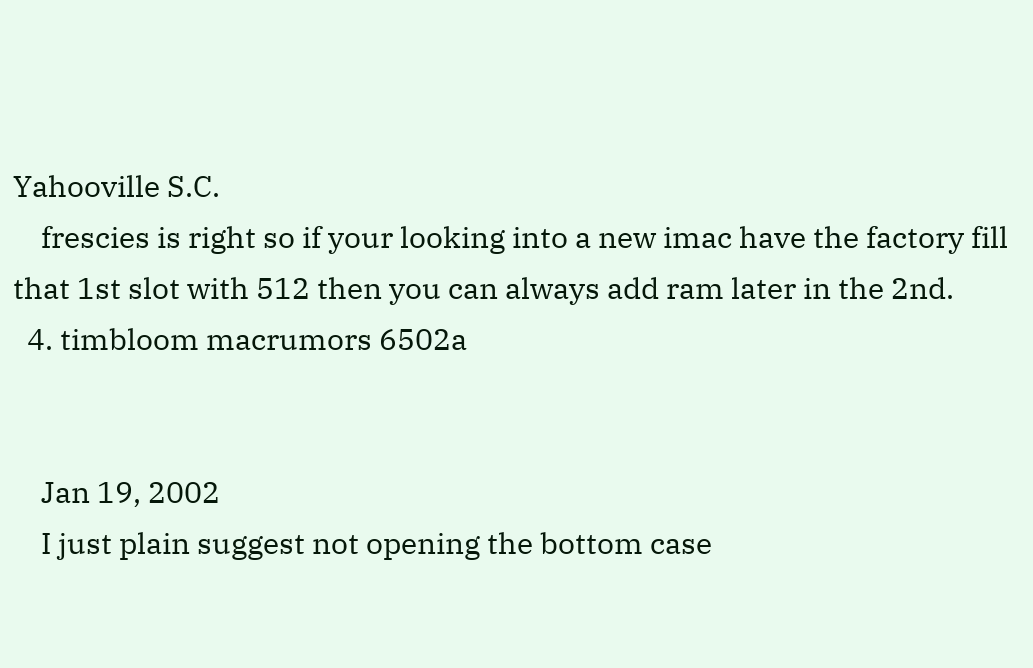Yahooville S.C.
    frescies is right so if your looking into a new imac have the factory fill that 1st slot with 512 then you can always add ram later in the 2nd.
  4. timbloom macrumors 6502a


    Jan 19, 2002
    I just plain suggest not opening the bottom case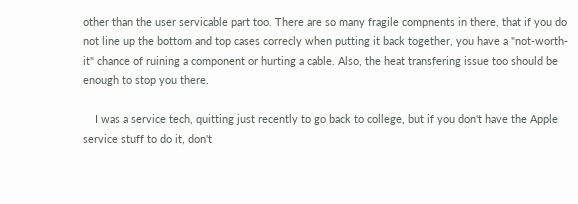other than the user servicable part too. There are so many fragile compnents in there, that if you do not line up the bottom and top cases correcly when putting it back together, you have a "not-worth-it" chance of ruining a component or hurting a cable. Also, the heat transfering issue too should be enough to stop you there.

    I was a service tech, quitting just recently to go back to college, but if you don't have the Apple service stuff to do it, don't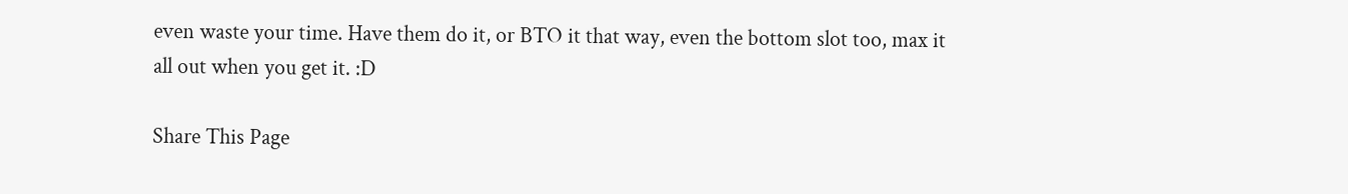even waste your time. Have them do it, or BTO it that way, even the bottom slot too, max it all out when you get it. :D

Share This Page